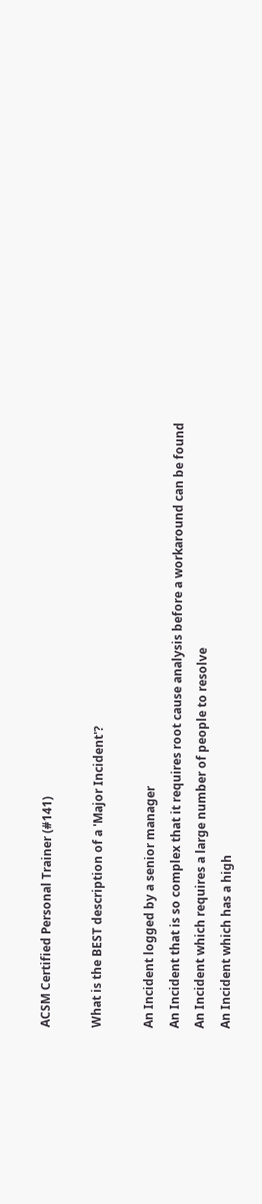ACSM Certified Personal Trainer (#141)

What is the BEST description of a 'Major Incident'?

An Incident logged by a senior manager
An Incident that is so complex that it requires root cause analysis before a workaround can be found
An Incident which requires a large number of people to resolve
An Incident which has a high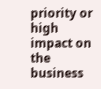priority or high impact on the business